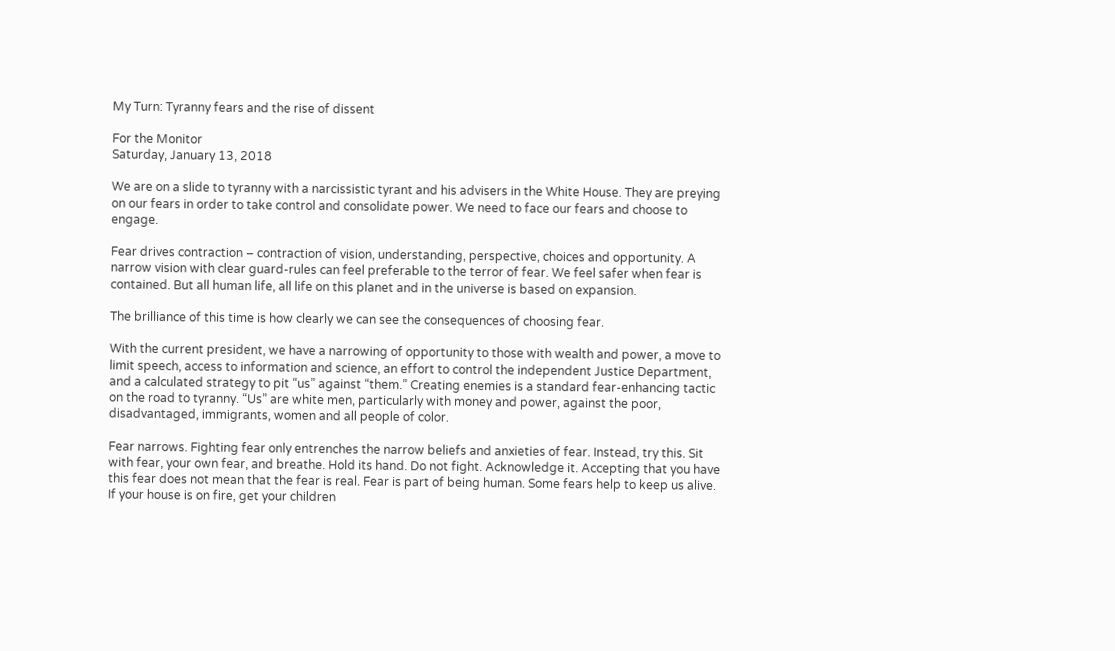My Turn: Tyranny fears and the rise of dissent

For the Monitor
Saturday, January 13, 2018

We are on a slide to tyranny with a narcissistic tyrant and his advisers in the White House. They are preying on our fears in order to take control and consolidate power. We need to face our fears and choose to engage.

Fear drives contraction – contraction of vision, understanding, perspective, choices and opportunity. A narrow vision with clear guard-rules can feel preferable to the terror of fear. We feel safer when fear is contained. But all human life, all life on this planet and in the universe is based on expansion.

The brilliance of this time is how clearly we can see the consequences of choosing fear.

With the current president, we have a narrowing of opportunity to those with wealth and power, a move to limit speech, access to information and science, an effort to control the independent Justice Department, and a calculated strategy to pit “us” against “them.” Creating enemies is a standard fear-enhancing tactic on the road to tyranny. “Us” are white men, particularly with money and power, against the poor, disadvantaged, immigrants, women and all people of color.

Fear narrows. Fighting fear only entrenches the narrow beliefs and anxieties of fear. Instead, try this. Sit with fear, your own fear, and breathe. Hold its hand. Do not fight. Acknowledge it. Accepting that you have this fear does not mean that the fear is real. Fear is part of being human. Some fears help to keep us alive. If your house is on fire, get your children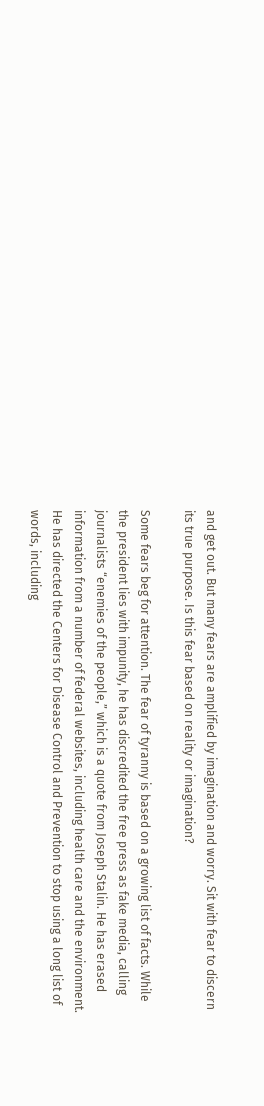and get out. But many fears are amplified by imagination and worry. Sit with fear to discern its true purpose. Is this fear based on reality or imagination?

Some fears beg for attention. The fear of tyranny is based on a growing list of facts. While the president lies with impunity, he has discredited the free press as fake media, calling journalists “enemies of the people,” which is a quote from Joseph Stalin. He has erased information from a number of federal websites, including health care and the environment. He has directed the Centers for Disease Control and Prevention to stop using a long list of words, including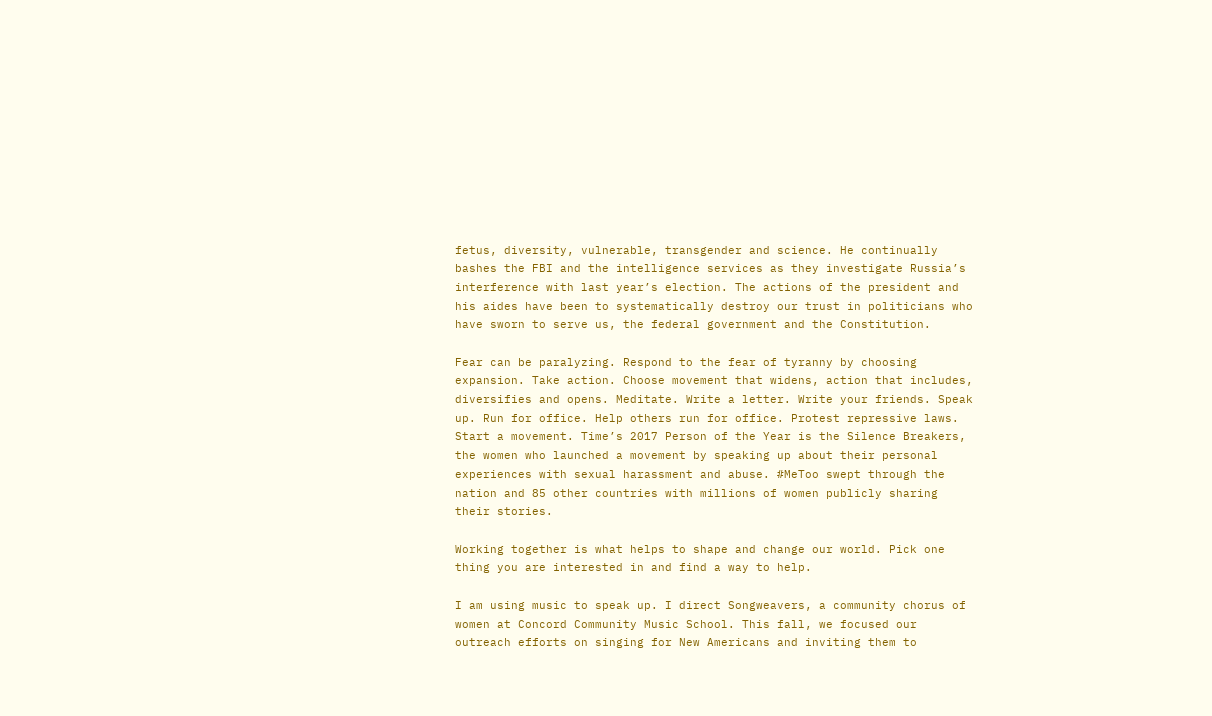fetus, diversity, vulnerable, transgender and science. He continually bashes the FBI and the intelligence services as they investigate Russia’s interference with last year’s election. The actions of the president and his aides have been to systematically destroy our trust in politicians who have sworn to serve us, the federal government and the Constitution.

Fear can be paralyzing. Respond to the fear of tyranny by choosing expansion. Take action. Choose movement that widens, action that includes, diversifies and opens. Meditate. Write a letter. Write your friends. Speak up. Run for office. Help others run for office. Protest repressive laws. Start a movement. Time’s 2017 Person of the Year is the Silence Breakers, the women who launched a movement by speaking up about their personal experiences with sexual harassment and abuse. #MeToo swept through the nation and 85 other countries with millions of women publicly sharing their stories.

Working together is what helps to shape and change our world. Pick one thing you are interested in and find a way to help.

I am using music to speak up. I direct Songweavers, a community chorus of women at Concord Community Music School. This fall, we focused our outreach efforts on singing for New Americans and inviting them to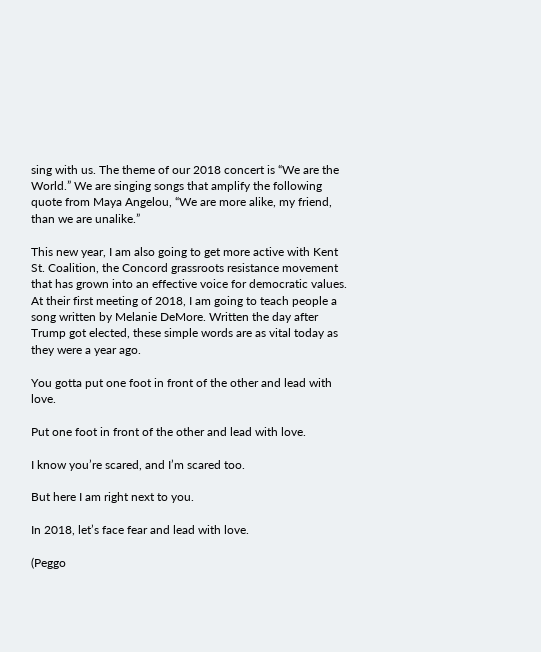sing with us. The theme of our 2018 concert is “We are the World.” We are singing songs that amplify the following quote from Maya Angelou, “We are more alike, my friend, than we are unalike.”

This new year, I am also going to get more active with Kent St. Coalition, the Concord grassroots resistance movement that has grown into an effective voice for democratic values. At their first meeting of 2018, I am going to teach people a song written by Melanie DeMore. Written the day after Trump got elected, these simple words are as vital today as they were a year ago.

You gotta put one foot in front of the other and lead with love.

Put one foot in front of the other and lead with love.

I know you’re scared, and I’m scared too.

But here I am right next to you.

In 2018, let’s face fear and lead with love.

(Peggo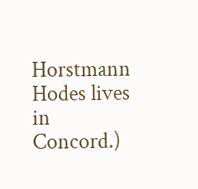Horstmann Hodes lives in Concord.)